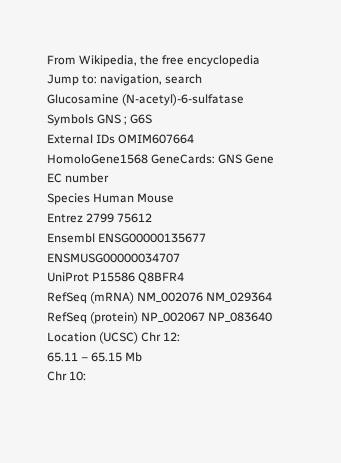From Wikipedia, the free encyclopedia
Jump to: navigation, search
Glucosamine (N-acetyl)-6-sulfatase
Symbols GNS ; G6S
External IDs OMIM607664 HomoloGene1568 GeneCards: GNS Gene
EC number
Species Human Mouse
Entrez 2799 75612
Ensembl ENSG00000135677 ENSMUSG00000034707
UniProt P15586 Q8BFR4
RefSeq (mRNA) NM_002076 NM_029364
RefSeq (protein) NP_002067 NP_083640
Location (UCSC) Chr 12:
65.11 – 65.15 Mb
Chr 10: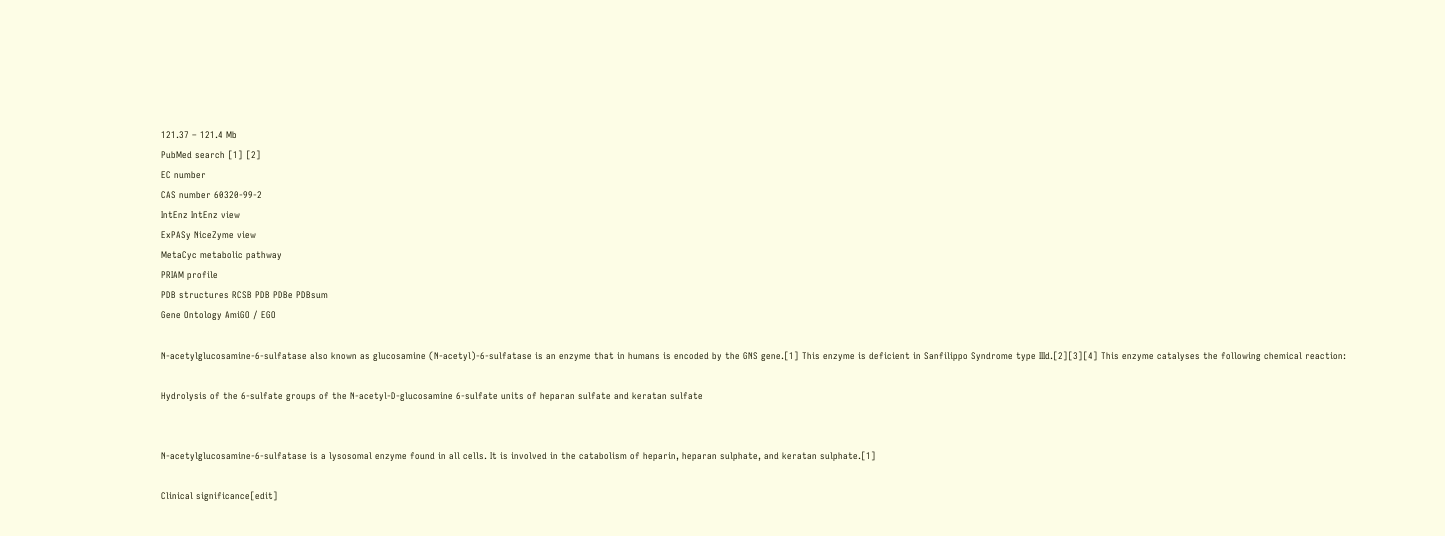121.37 – 121.4 Mb
PubMed search [1] [2]
EC number
CAS number 60320-99-2
IntEnz IntEnz view
ExPASy NiceZyme view
MetaCyc metabolic pathway
PRIAM profile
PDB structures RCSB PDB PDBe PDBsum
Gene Ontology AmiGO / EGO

N-acetylglucosamine-6-sulfatase also known as glucosamine (N-acetyl)-6-sulfatase is an enzyme that in humans is encoded by the GNS gene.[1] This enzyme is deficient in Sanfilippo Syndrome type IIId.[2][3][4] This enzyme catalyses the following chemical reaction:

Hydrolysis of the 6-sulfate groups of the N-acetyl-D-glucosamine 6-sulfate units of heparan sulfate and keratan sulfate


N-acetylglucosamine-6-sulfatase is a lysosomal enzyme found in all cells. It is involved in the catabolism of heparin, heparan sulphate, and keratan sulphate.[1]

Clinical significance[edit]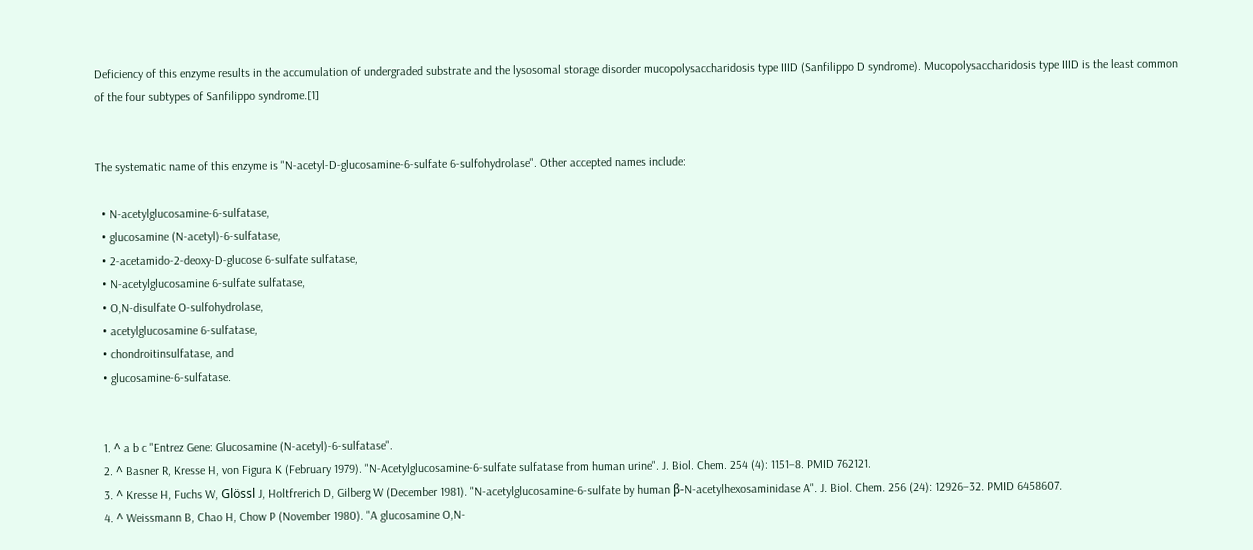Deficiency of this enzyme results in the accumulation of undergraded substrate and the lysosomal storage disorder mucopolysaccharidosis type IIID (Sanfilippo D syndrome). Mucopolysaccharidosis type IIID is the least common of the four subtypes of Sanfilippo syndrome.[1]


The systematic name of this enzyme is "N-acetyl-D-glucosamine-6-sulfate 6-sulfohydrolase". Other accepted names include:

  • N-acetylglucosamine-6-sulfatase,
  • glucosamine (N-acetyl)-6-sulfatase,
  • 2-acetamido-2-deoxy-D-glucose 6-sulfate sulfatase,
  • N-acetylglucosamine 6-sulfate sulfatase,
  • O,N-disulfate O-sulfohydrolase,
  • acetylglucosamine 6-sulfatase,
  • chondroitinsulfatase, and
  • glucosamine-6-sulfatase.


  1. ^ a b c "Entrez Gene: Glucosamine (N-acetyl)-6-sulfatase".
  2. ^ Basner R, Kresse H, von Figura K (February 1979). "N-Acetylglucosamine-6-sulfate sulfatase from human urine". J. Biol. Chem. 254 (4): 1151–8. PMID 762121.
  3. ^ Kresse H, Fuchs W, Glössl J, Holtfrerich D, Gilberg W (December 1981). "N-acetylglucosamine-6-sulfate by human β-N-acetylhexosaminidase A". J. Biol. Chem. 256 (24): 12926–32. PMID 6458607.
  4. ^ Weissmann B, Chao H, Chow P (November 1980). "A glucosamine O,N-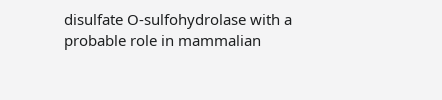disulfate O-sulfohydrolase with a probable role in mammalian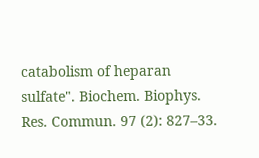catabolism of heparan sulfate". Biochem. Biophys. Res. Commun. 97 (2): 827–33.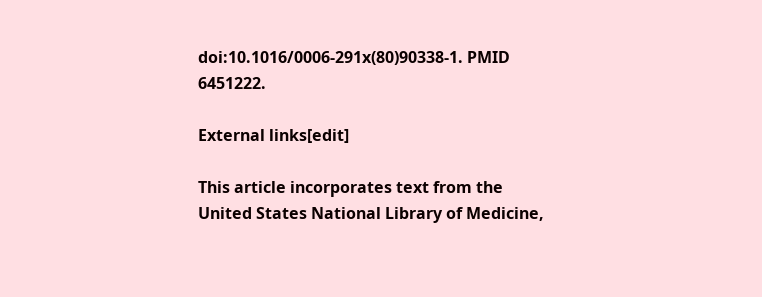doi:10.1016/0006-291x(80)90338-1. PMID 6451222.

External links[edit]

This article incorporates text from the United States National Library of Medicine,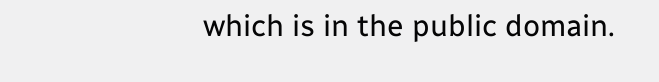which is in the public domain.